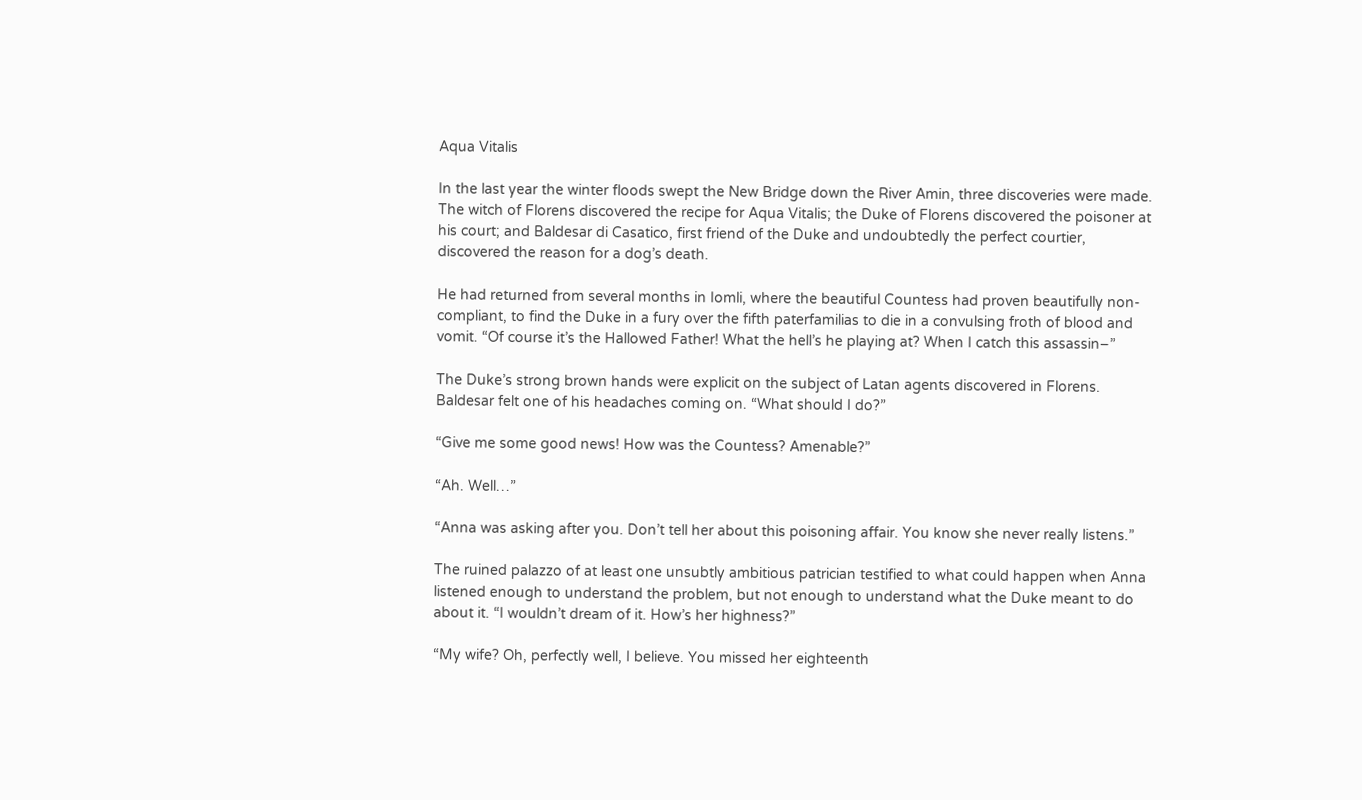Aqua Vitalis

In the last year the winter floods swept the New Bridge down the River Amin, three discoveries were made. The witch of Florens discovered the recipe for Aqua Vitalis; the Duke of Florens discovered the poisoner at his court; and Baldesar di Casatico, first friend of the Duke and undoubtedly the perfect courtier, discovered the reason for a dog’s death.

He had returned from several months in Iomli, where the beautiful Countess had proven beautifully non-compliant, to find the Duke in a fury over the fifth paterfamilias to die in a convulsing froth of blood and vomit. “Of course it’s the Hallowed Father! What the hell’s he playing at? When I catch this assassin–”

The Duke’s strong brown hands were explicit on the subject of Latan agents discovered in Florens. Baldesar felt one of his headaches coming on. “What should I do?”

“Give me some good news! How was the Countess? Amenable?”

“Ah. Well…”

“Anna was asking after you. Don’t tell her about this poisoning affair. You know she never really listens.”

The ruined palazzo of at least one unsubtly ambitious patrician testified to what could happen when Anna listened enough to understand the problem, but not enough to understand what the Duke meant to do about it. “I wouldn’t dream of it. How’s her highness?”

“My wife? Oh, perfectly well, I believe. You missed her eighteenth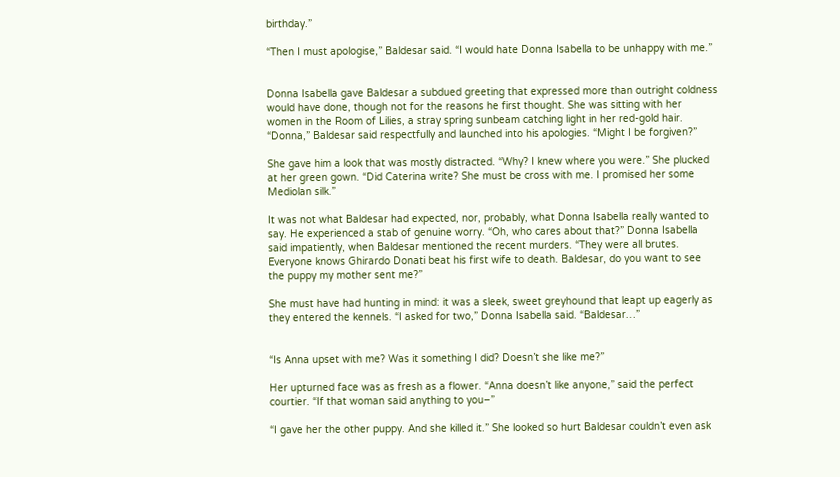birthday.”

“Then I must apologise,” Baldesar said. “I would hate Donna Isabella to be unhappy with me.”


Donna Isabella gave Baldesar a subdued greeting that expressed more than outright coldness would have done, though not for the reasons he first thought. She was sitting with her women in the Room of Lilies, a stray spring sunbeam catching light in her red-gold hair. “Donna,” Baldesar said respectfully and launched into his apologies. “Might I be forgiven?”

She gave him a look that was mostly distracted. “Why? I knew where you were.” She plucked at her green gown. “Did Caterina write? She must be cross with me. I promised her some Mediolan silk.”

It was not what Baldesar had expected, nor, probably, what Donna Isabella really wanted to say. He experienced a stab of genuine worry. “Oh, who cares about that?” Donna Isabella said impatiently, when Baldesar mentioned the recent murders. “They were all brutes. Everyone knows Ghirardo Donati beat his first wife to death. Baldesar, do you want to see the puppy my mother sent me?”

She must have had hunting in mind: it was a sleek, sweet greyhound that leapt up eagerly as they entered the kennels. “I asked for two,” Donna Isabella said. “Baldesar…”


“Is Anna upset with me? Was it something I did? Doesn’t she like me?”

Her upturned face was as fresh as a flower. “Anna doesn’t like anyone,” said the perfect courtier. “If that woman said anything to you–”

“I gave her the other puppy. And she killed it.” She looked so hurt Baldesar couldn’t even ask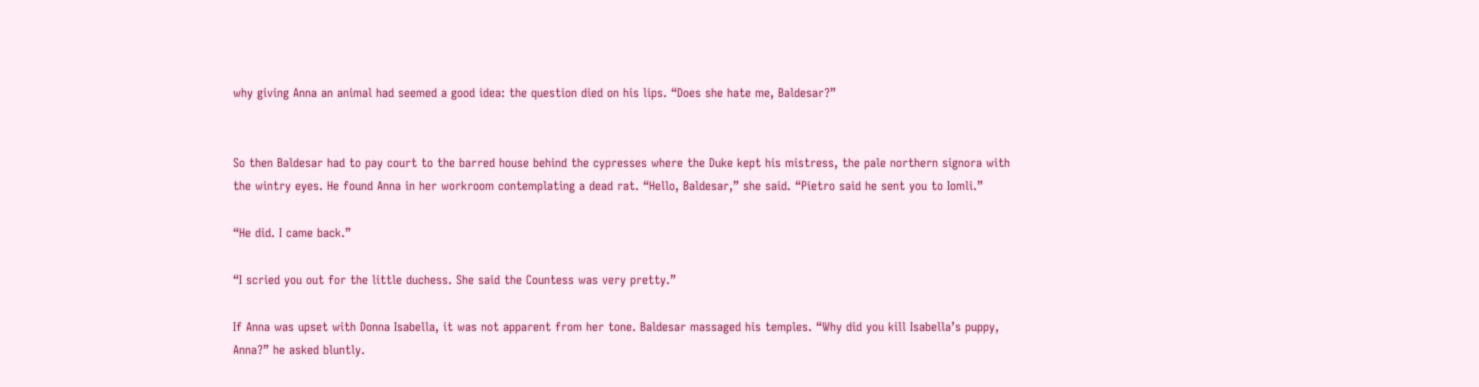why giving Anna an animal had seemed a good idea: the question died on his lips. “Does she hate me, Baldesar?”


So then Baldesar had to pay court to the barred house behind the cypresses where the Duke kept his mistress, the pale northern signora with the wintry eyes. He found Anna in her workroom contemplating a dead rat. “Hello, Baldesar,” she said. “Pietro said he sent you to Iomli.”

“He did. I came back.”

“I scried you out for the little duchess. She said the Countess was very pretty.”

If Anna was upset with Donna Isabella, it was not apparent from her tone. Baldesar massaged his temples. “Why did you kill Isabella’s puppy, Anna?” he asked bluntly.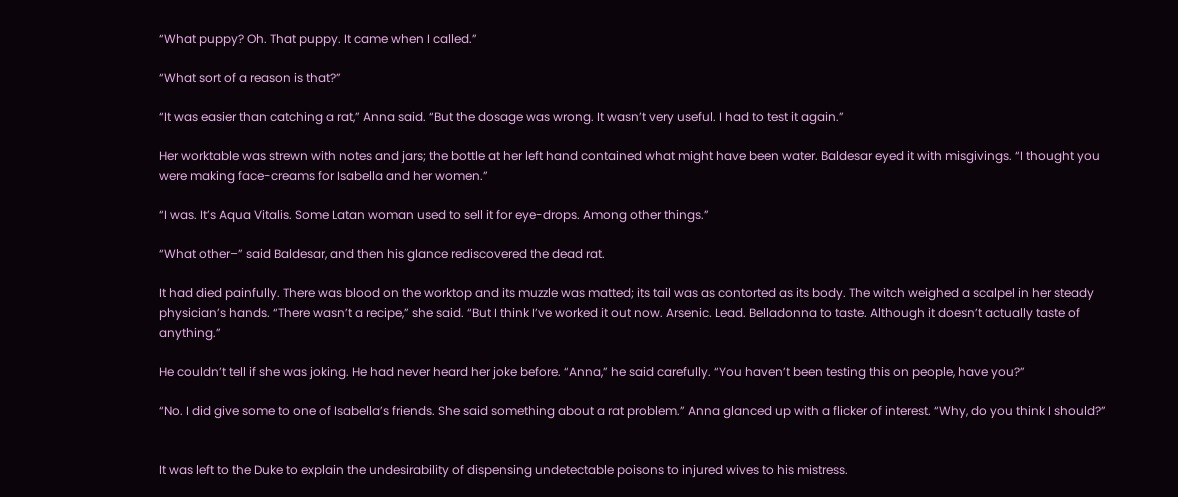“What puppy? Oh. That puppy. It came when I called.”

“What sort of a reason is that?”

“It was easier than catching a rat,” Anna said. “But the dosage was wrong. It wasn’t very useful. I had to test it again.”

Her worktable was strewn with notes and jars; the bottle at her left hand contained what might have been water. Baldesar eyed it with misgivings. “I thought you were making face-creams for Isabella and her women.”

“I was. It’s Aqua Vitalis. Some Latan woman used to sell it for eye-drops. Among other things.”

“What other–” said Baldesar, and then his glance rediscovered the dead rat.

It had died painfully. There was blood on the worktop and its muzzle was matted; its tail was as contorted as its body. The witch weighed a scalpel in her steady physician’s hands. “There wasn’t a recipe,” she said. “But I think I’ve worked it out now. Arsenic. Lead. Belladonna to taste. Although it doesn’t actually taste of anything.”

He couldn’t tell if she was joking. He had never heard her joke before. “Anna,” he said carefully. “You haven’t been testing this on people, have you?”

“No. I did give some to one of Isabella’s friends. She said something about a rat problem.” Anna glanced up with a flicker of interest. “Why, do you think I should?”


It was left to the Duke to explain the undesirability of dispensing undetectable poisons to injured wives to his mistress.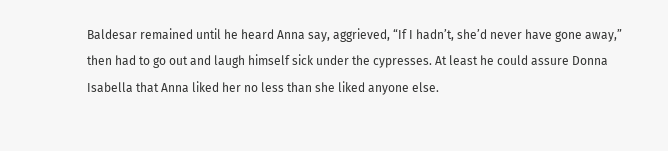Baldesar remained until he heard Anna say, aggrieved, “If I hadn’t, she’d never have gone away,” then had to go out and laugh himself sick under the cypresses. At least he could assure Donna Isabella that Anna liked her no less than she liked anyone else.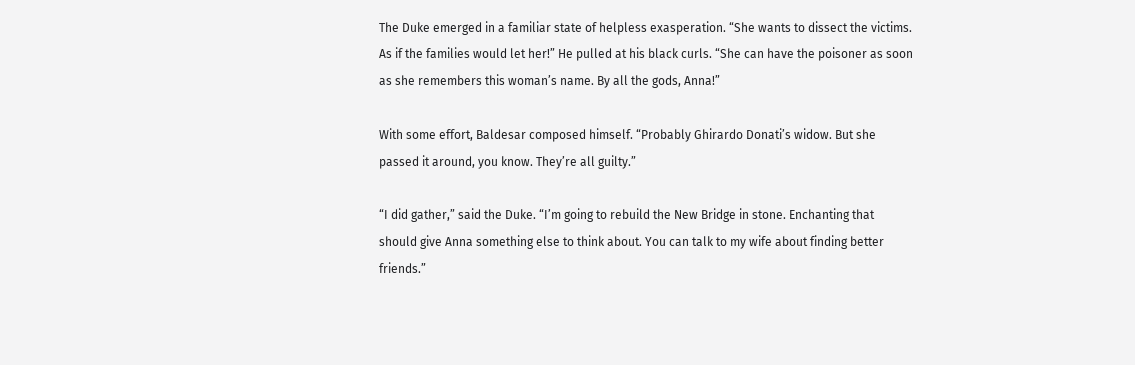The Duke emerged in a familiar state of helpless exasperation. “She wants to dissect the victims. As if the families would let her!” He pulled at his black curls. “She can have the poisoner as soon as she remembers this woman’s name. By all the gods, Anna!”

With some effort, Baldesar composed himself. “Probably Ghirardo Donati’s widow. But she passed it around, you know. They’re all guilty.”

“I did gather,” said the Duke. “I’m going to rebuild the New Bridge in stone. Enchanting that should give Anna something else to think about. You can talk to my wife about finding better friends.”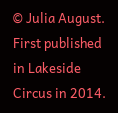© Julia August. First published in Lakeside Circus in 2014.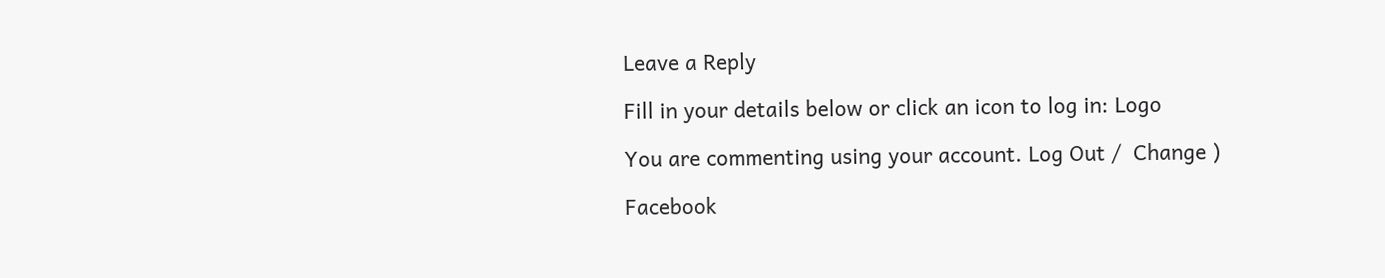Leave a Reply

Fill in your details below or click an icon to log in: Logo

You are commenting using your account. Log Out /  Change )

Facebook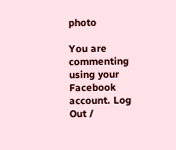photo

You are commenting using your Facebook account. Log Out /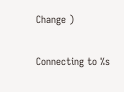Change )

Connecting to %s